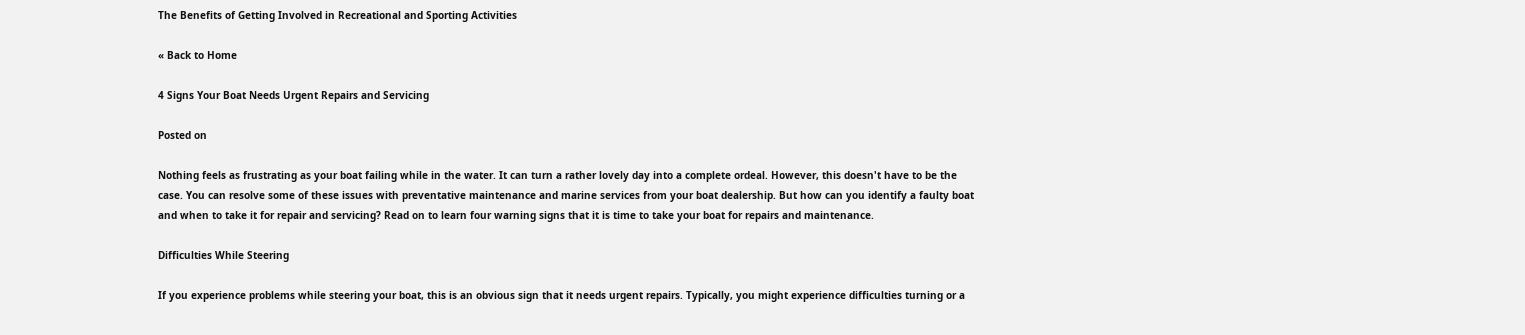The Benefits of Getting Involved in Recreational and Sporting Activities

« Back to Home

4 Signs Your Boat Needs Urgent Repairs and Servicing

Posted on

Nothing feels as frustrating as your boat failing while in the water. It can turn a rather lovely day into a complete ordeal. However, this doesn't have to be the case. You can resolve some of these issues with preventative maintenance and marine services from your boat dealership. But how can you identify a faulty boat and when to take it for repair and servicing? Read on to learn four warning signs that it is time to take your boat for repairs and maintenance.

Difficulties While Steering

If you experience problems while steering your boat, this is an obvious sign that it needs urgent repairs. Typically, you might experience difficulties turning or a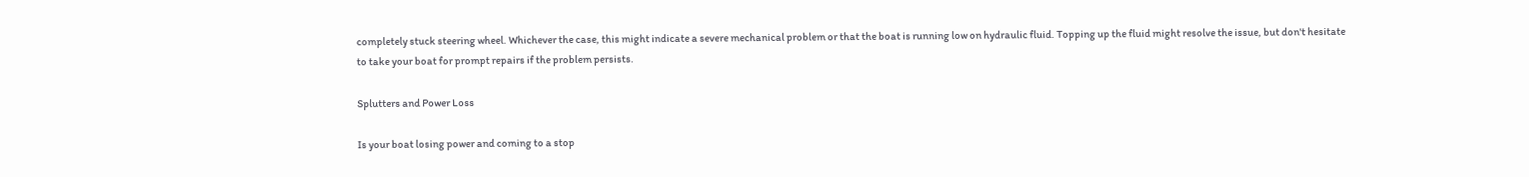completely stuck steering wheel. Whichever the case, this might indicate a severe mechanical problem or that the boat is running low on hydraulic fluid. Topping up the fluid might resolve the issue, but don't hesitate to take your boat for prompt repairs if the problem persists.

Splutters and Power Loss

Is your boat losing power and coming to a stop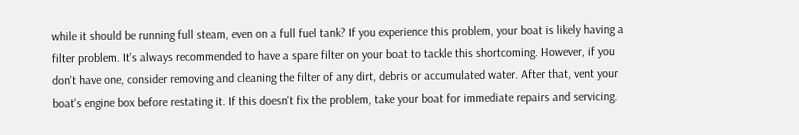while it should be running full steam, even on a full fuel tank? If you experience this problem, your boat is likely having a filter problem. It's always recommended to have a spare filter on your boat to tackle this shortcoming. However, if you don't have one, consider removing and cleaning the filter of any dirt, debris or accumulated water. After that, vent your boat's engine box before restating it. If this doesn't fix the problem, take your boat for immediate repairs and servicing.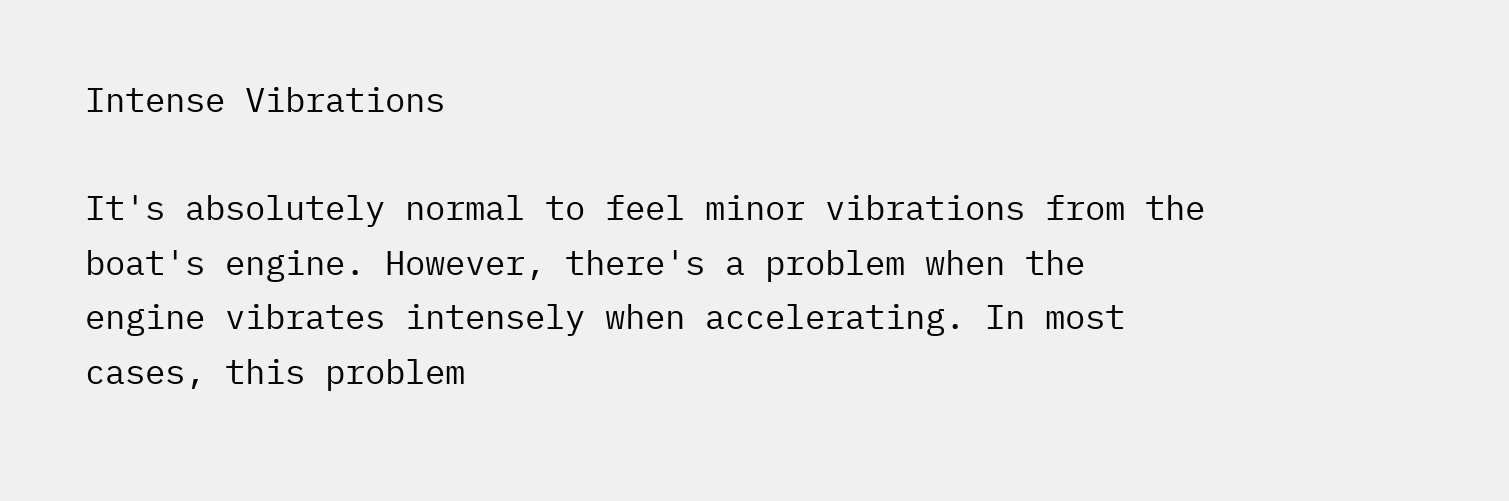Intense Vibrations

It's absolutely normal to feel minor vibrations from the boat's engine. However, there's a problem when the engine vibrates intensely when accelerating. In most cases, this problem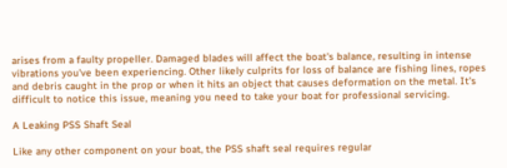arises from a faulty propeller. Damaged blades will affect the boat's balance, resulting in intense vibrations you've been experiencing. Other likely culprits for loss of balance are fishing lines, ropes and debris caught in the prop or when it hits an object that causes deformation on the metal. It's difficult to notice this issue, meaning you need to take your boat for professional servicing.

A Leaking PSS Shaft Seal

Like any other component on your boat, the PSS shaft seal requires regular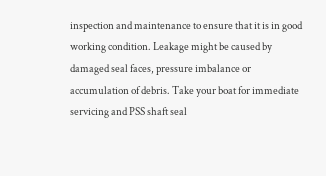inspection and maintenance to ensure that it is in good working condition. Leakage might be caused by damaged seal faces, pressure imbalance or accumulation of debris. Take your boat for immediate servicing and PSS shaft seal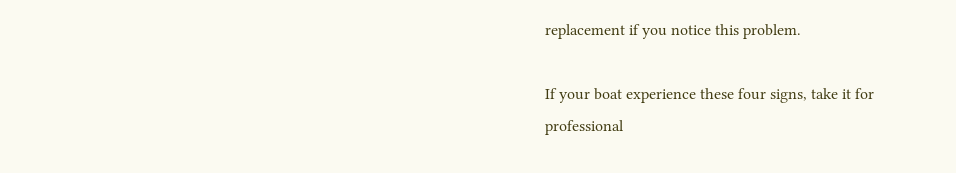replacement if you notice this problem.

If your boat experience these four signs, take it for professional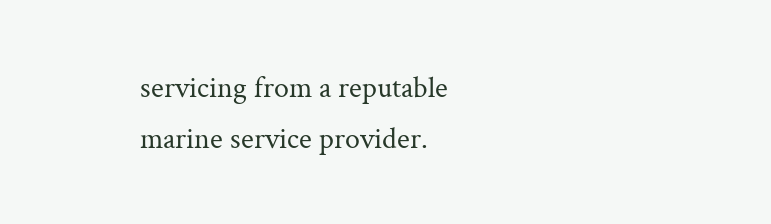servicing from a reputable marine service provider.